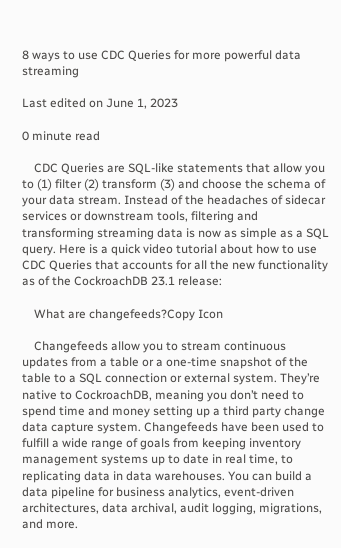8 ways to use CDC Queries for more powerful data streaming

Last edited on June 1, 2023

0 minute read

    CDC Queries are SQL-like statements that allow you to (1) filter (2) transform (3) and choose the schema of your data stream. Instead of the headaches of sidecar services or downstream tools, filtering and transforming streaming data is now as simple as a SQL query. Here is a quick video tutorial about how to use CDC Queries that accounts for all the new functionality as of the CockroachDB 23.1 release:

    What are changefeeds?Copy Icon

    Changefeeds allow you to stream continuous updates from a table or a one-time snapshot of the table to a SQL connection or external system. They’re native to CockroachDB, meaning you don’t need to spend time and money setting up a third party change data capture system. Changefeeds have been used to fulfill a wide range of goals from keeping inventory management systems up to date in real time, to replicating data in data warehouses. You can build a data pipeline for business analytics, event-driven architectures, data archival, audit logging, migrations, and more.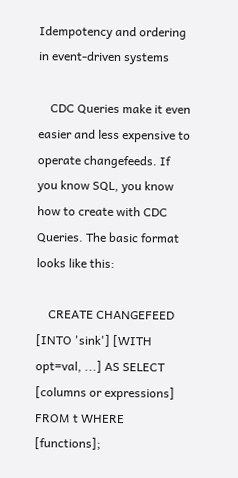Idempotency and ordering in event-driven systems

    CDC Queries make it even easier and less expensive to operate changefeeds. If you know SQL, you know how to create with CDC Queries. The basic format looks like this:

    CREATE CHANGEFEED [INTO 'sink'] [WITH opt=val, ...] AS SELECT [columns or expressions] FROM t WHERE [functions];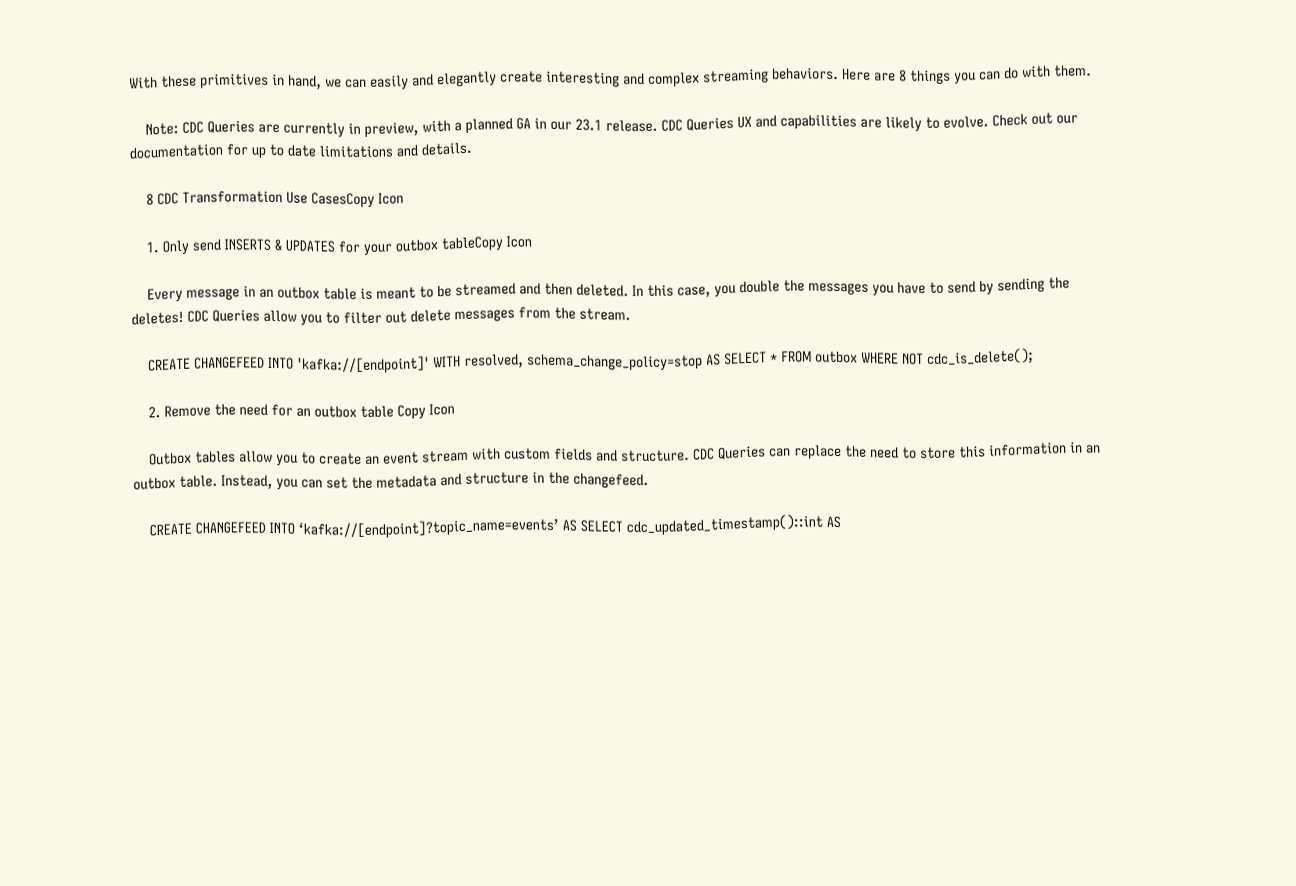With these primitives in hand, we can easily and elegantly create interesting and complex streaming behaviors. Here are 8 things you can do with them.

    Note: CDC Queries are currently in preview, with a planned GA in our 23.1 release. CDC Queries UX and capabilities are likely to evolve. Check out our documentation for up to date limitations and details.

    8 CDC Transformation Use CasesCopy Icon

    1. Only send INSERTS & UPDATES for your outbox tableCopy Icon

    Every message in an outbox table is meant to be streamed and then deleted. In this case, you double the messages you have to send by sending the deletes! CDC Queries allow you to filter out delete messages from the stream.

    CREATE CHANGEFEED INTO 'kafka://[endpoint]' WITH resolved, schema_change_policy=stop AS SELECT * FROM outbox WHERE NOT cdc_is_delete();

    2. Remove the need for an outbox table Copy Icon

    Outbox tables allow you to create an event stream with custom fields and structure. CDC Queries can replace the need to store this information in an outbox table. Instead, you can set the metadata and structure in the changefeed.

    CREATE CHANGEFEED INTO ‘kafka://[endpoint]?topic_name=events’ AS SELECT cdc_updated_timestamp()::int AS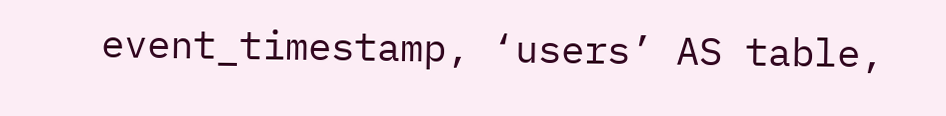event_timestamp, ‘users’ AS table,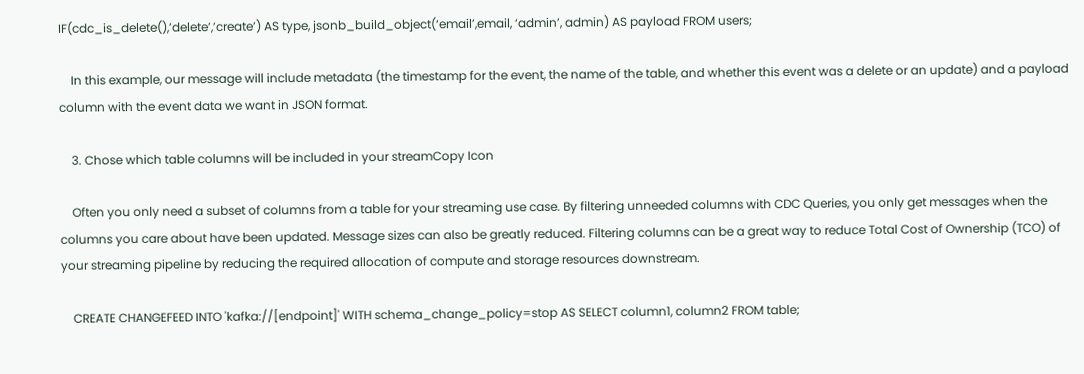IF(cdc_is_delete(),’delete’,’create’) AS type, jsonb_build_object(‘email’,email, ‘admin’, admin) AS payload FROM users;

    In this example, our message will include metadata (the timestamp for the event, the name of the table, and whether this event was a delete or an update) and a payload column with the event data we want in JSON format.

    3. Chose which table columns will be included in your streamCopy Icon

    Often you only need a subset of columns from a table for your streaming use case. By filtering unneeded columns with CDC Queries, you only get messages when the columns you care about have been updated. Message sizes can also be greatly reduced. Filtering columns can be a great way to reduce Total Cost of Ownership (TCO) of your streaming pipeline by reducing the required allocation of compute and storage resources downstream.

    CREATE CHANGEFEED INTO 'kafka://[endpoint]' WITH schema_change_policy=stop AS SELECT column1, column2 FROM table;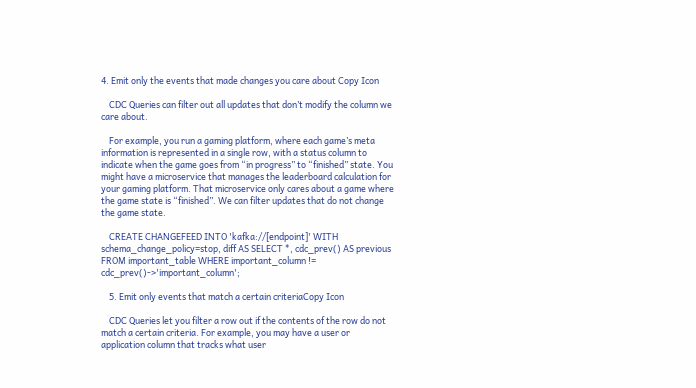4. Emit only the events that made changes you care about Copy Icon

    CDC Queries can filter out all updates that don’t modify the column we care about.

    For example, you run a gaming platform, where each game’s meta information is represented in a single row, with a status column to indicate when the game goes from “in progress” to “finished” state. You might have a microservice that manages the leaderboard calculation for your gaming platform. That microservice only cares about a game where the game state is “finished”. We can filter updates that do not change the game state.

    CREATE CHANGEFEED INTO 'kafka://[endpoint]' WITH schema_change_policy=stop, diff AS SELECT *, cdc_prev() AS previous FROM important_table WHERE important_column != cdc_prev()->'important_column';

    5. Emit only events that match a certain criteriaCopy Icon

    CDC Queries let you filter a row out if the contents of the row do not match a certain criteria. For example, you may have a user or application column that tracks what user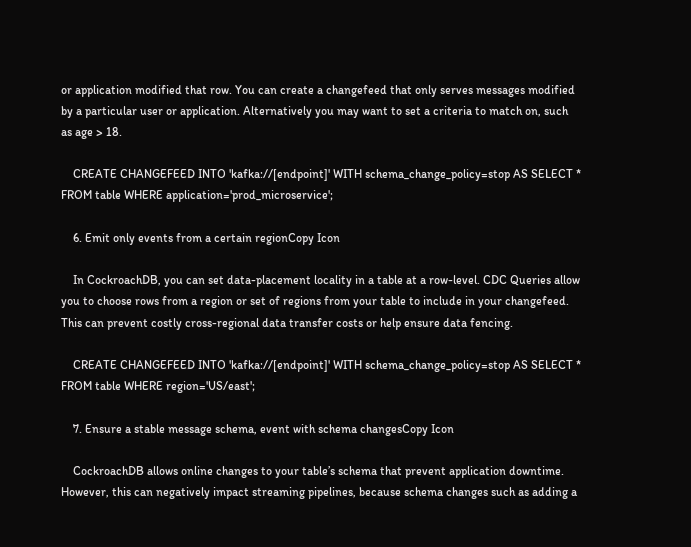or application modified that row. You can create a changefeed that only serves messages modified by a particular user or application. Alternatively you may want to set a criteria to match on, such as age > 18.

    CREATE CHANGEFEED INTO 'kafka://[endpoint]' WITH schema_change_policy=stop AS SELECT * FROM table WHERE application='prod_microservice';

    6. Emit only events from a certain regionCopy Icon

    In CockroachDB, you can set data-placement locality in a table at a row-level. CDC Queries allow you to choose rows from a region or set of regions from your table to include in your changefeed. This can prevent costly cross-regional data transfer costs or help ensure data fencing.

    CREATE CHANGEFEED INTO 'kafka://[endpoint]' WITH schema_change_policy=stop AS SELECT * FROM table WHERE region='US/east';

    7. Ensure a stable message schema, event with schema changesCopy Icon

    CockroachDB allows online changes to your table’s schema that prevent application downtime. However, this can negatively impact streaming pipelines, because schema changes such as adding a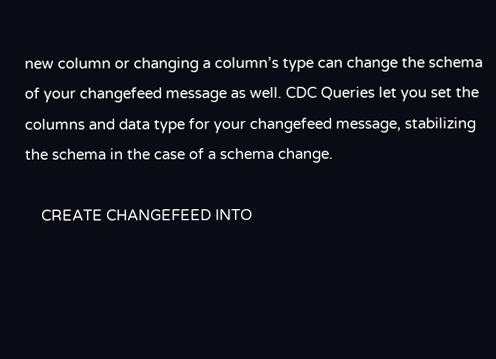new column or changing a column’s type can change the schema of your changefeed message as well. CDC Queries let you set the columns and data type for your changefeed message, stabilizing the schema in the case of a schema change.

    CREATE CHANGEFEED INTO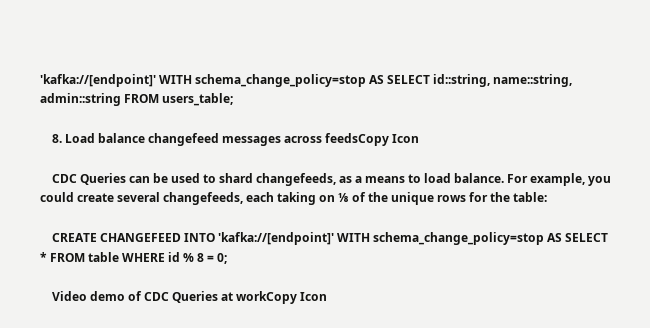'kafka://[endpoint]' WITH schema_change_policy=stop AS SELECT id::string, name::string, admin::string FROM users_table;

    8. Load balance changefeed messages across feedsCopy Icon

    CDC Queries can be used to shard changefeeds, as a means to load balance. For example, you could create several changefeeds, each taking on ⅛ of the unique rows for the table:

    CREATE CHANGEFEED INTO 'kafka://[endpoint]' WITH schema_change_policy=stop AS SELECT * FROM table WHERE id % 8 = 0;

    Video demo of CDC Queries at workCopy Icon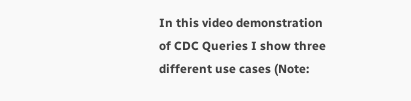In this video demonstration of CDC Queries I show three different use cases (Note: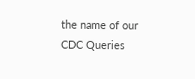the name of our CDC Queries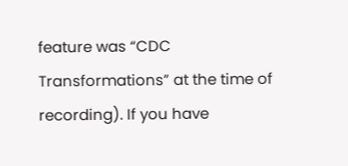feature was “CDC Transformations” at the time of recording). If you have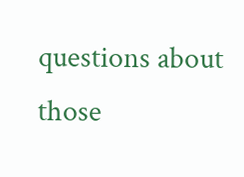questions about those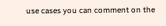use cases you can comment on the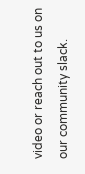video or reach out to us on our community slack.